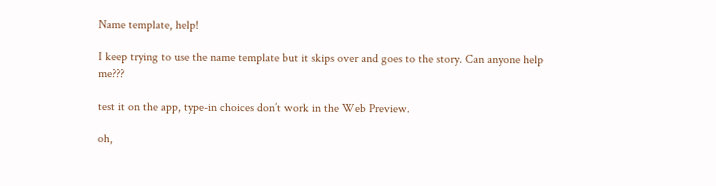Name template, help!

I keep trying to use the name template but it skips over and goes to the story. Can anyone help me???

test it on the app, type-in choices don’t work in the Web Preview.

oh,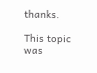thanks.

This topic was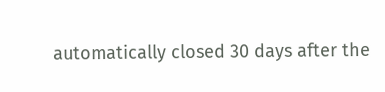automatically closed 30 days after the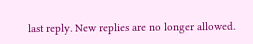last reply. New replies are no longer allowed.